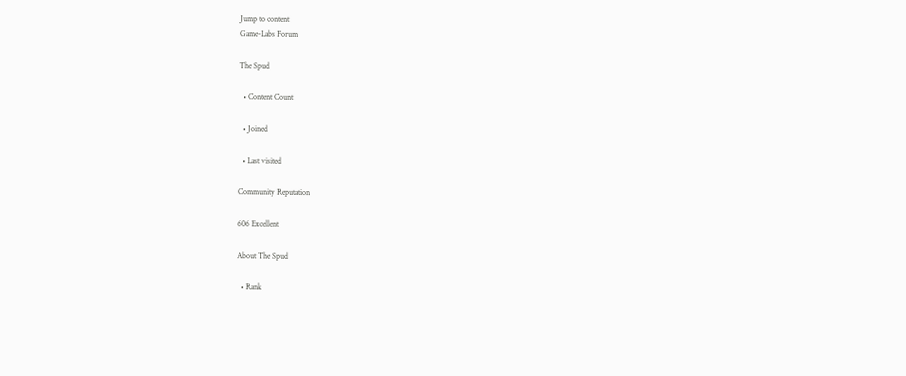Jump to content
Game-Labs Forum

The Spud

  • Content Count

  • Joined

  • Last visited

Community Reputation

606 Excellent

About The Spud

  • Rank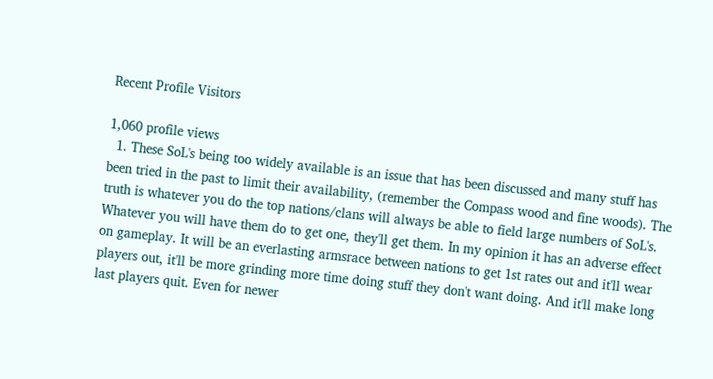Recent Profile Visitors

1,060 profile views
  1. These SoL's being too widely available is an issue that has been discussed and many stuff has been tried in the past to limit their availability, (remember the Compass wood and fine woods). The truth is whatever you do the top nations/clans will always be able to field large numbers of SoL's. Whatever you will have them do to get one, they'll get them. In my opinion it has an adverse effect on gameplay. It will be an everlasting armsrace between nations to get 1st rates out and it'll wear players out, it'll be more grinding more time doing stuff they don't want doing. And it'll make long last players quit. Even for newer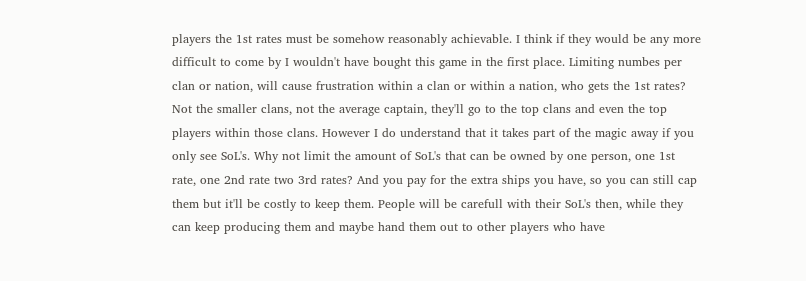players the 1st rates must be somehow reasonably achievable. I think if they would be any more difficult to come by I wouldn't have bought this game in the first place. Limiting numbes per clan or nation, will cause frustration within a clan or within a nation, who gets the 1st rates? Not the smaller clans, not the average captain, they'll go to the top clans and even the top players within those clans. However I do understand that it takes part of the magic away if you only see SoL's. Why not limit the amount of SoL's that can be owned by one person, one 1st rate, one 2nd rate two 3rd rates? And you pay for the extra ships you have, so you can still cap them but it'll be costly to keep them. People will be carefull with their SoL's then, while they can keep producing them and maybe hand them out to other players who have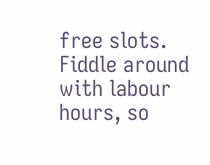free slots. Fiddle around with labour hours, so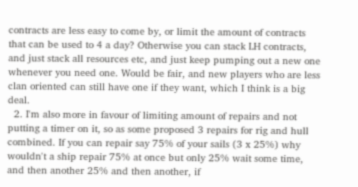contracts are less easy to come by, or limit the amount of contracts that can be used to 4 a day? Otherwise you can stack LH contracts, and just stack all resources etc, and just keep pumping out a new one whenever you need one. Would be fair, and new players who are less clan oriented can still have one if they want, which I think is a big deal.
  2. I'm also more in favour of limiting amount of repairs and not putting a timer on it, so as some proposed 3 repairs for rig and hull combined. If you can repair say 75% of your sails (3 x 25%) why wouldn't a ship repair 75% at once but only 25% wait some time, and then another 25% and then another, if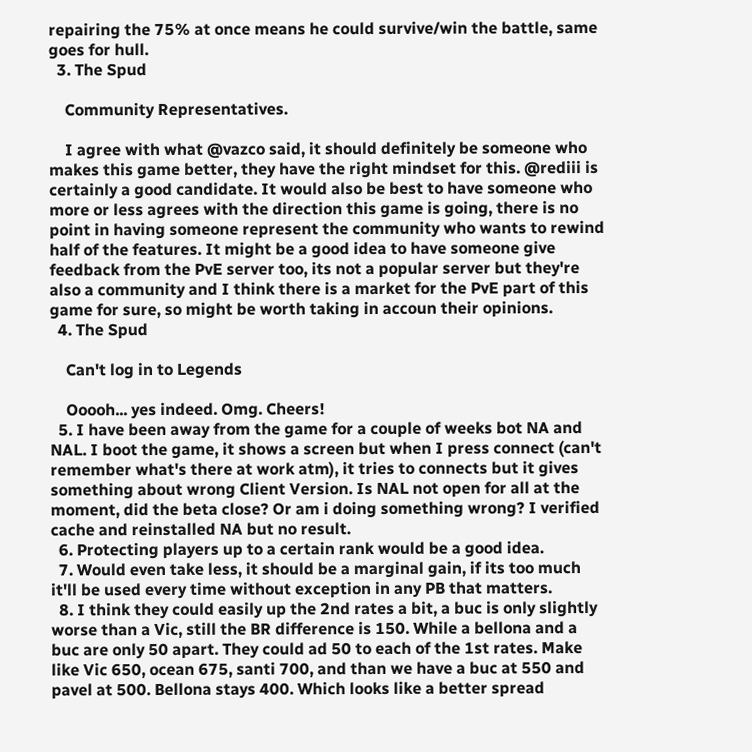repairing the 75% at once means he could survive/win the battle, same goes for hull.
  3. The Spud

    Community Representatives.

    I agree with what @vazco said, it should definitely be someone who makes this game better, they have the right mindset for this. @rediii is certainly a good candidate. It would also be best to have someone who more or less agrees with the direction this game is going, there is no point in having someone represent the community who wants to rewind half of the features. It might be a good idea to have someone give feedback from the PvE server too, its not a popular server but they're also a community and I think there is a market for the PvE part of this game for sure, so might be worth taking in accoun their opinions.
  4. The Spud

    Can't log in to Legends

    Ooooh... yes indeed. Omg. Cheers!
  5. I have been away from the game for a couple of weeks bot NA and NAL. I boot the game, it shows a screen but when I press connect (can't remember what's there at work atm), it tries to connects but it gives something about wrong Client Version. Is NAL not open for all at the moment, did the beta close? Or am i doing something wrong? I verified cache and reinstalled NA but no result.
  6. Protecting players up to a certain rank would be a good idea.
  7. Would even take less, it should be a marginal gain, if its too much it'll be used every time without exception in any PB that matters.
  8. I think they could easily up the 2nd rates a bit, a buc is only slightly worse than a Vic, still the BR difference is 150. While a bellona and a buc are only 50 apart. They could ad 50 to each of the 1st rates. Make like Vic 650, ocean 675, santi 700, and than we have a buc at 550 and pavel at 500. Bellona stays 400. Which looks like a better spread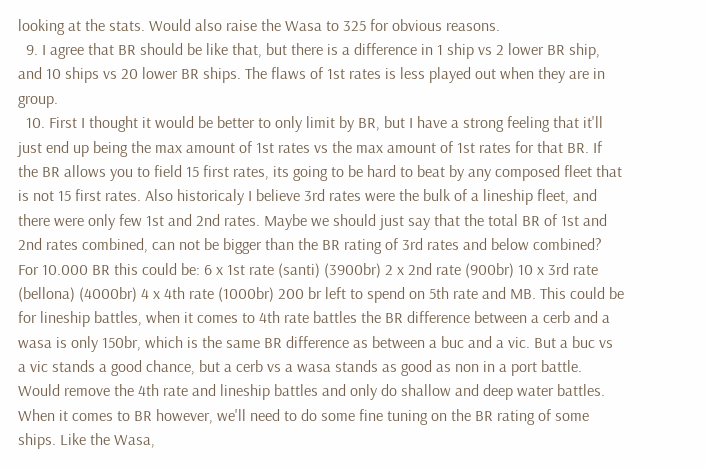looking at the stats. Would also raise the Wasa to 325 for obvious reasons.
  9. I agree that BR should be like that, but there is a difference in 1 ship vs 2 lower BR ship, and 10 ships vs 20 lower BR ships. The flaws of 1st rates is less played out when they are in group.
  10. First I thought it would be better to only limit by BR, but I have a strong feeling that it'll just end up being the max amount of 1st rates vs the max amount of 1st rates for that BR. If the BR allows you to field 15 first rates, its going to be hard to beat by any composed fleet that is not 15 first rates. Also historicaly I believe 3rd rates were the bulk of a lineship fleet, and there were only few 1st and 2nd rates. Maybe we should just say that the total BR of 1st and 2nd rates combined, can not be bigger than the BR rating of 3rd rates and below combined? For 10.000 BR this could be: 6 x 1st rate (santi) (3900br) 2 x 2nd rate (900br) 10 x 3rd rate (bellona) (4000br) 4 x 4th rate (1000br) 200 br left to spend on 5th rate and MB. This could be for lineship battles, when it comes to 4th rate battles the BR difference between a cerb and a wasa is only 150br, which is the same BR difference as between a buc and a vic. But a buc vs a vic stands a good chance, but a cerb vs a wasa stands as good as non in a port battle. Would remove the 4th rate and lineship battles and only do shallow and deep water battles. When it comes to BR however, we'll need to do some fine tuning on the BR rating of some ships. Like the Wasa,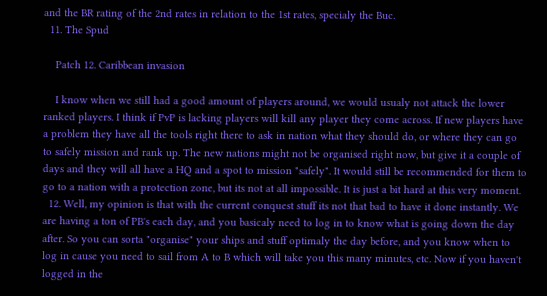and the BR rating of the 2nd rates in relation to the 1st rates, specialy the Buc.
  11. The Spud

    Patch 12. Caribbean invasion

    I know when we still had a good amount of players around, we would usualy not attack the lower ranked players. I think if PvP is lacking players will kill any player they come across. If new players have a problem they have all the tools right there to ask in nation what they should do, or where they can go to safely mission and rank up. The new nations might not be organised right now, but give it a couple of days and they will all have a HQ and a spot to mission "safely". It would still be recommended for them to go to a nation with a protection zone, but its not at all impossible. It is just a bit hard at this very moment.
  12. Well, my opinion is that with the current conquest stuff its not that bad to have it done instantly. We are having a ton of PB's each day, and you basicaly need to log in to know what is going down the day after. So you can sorta "organise" your ships and stuff optimaly the day before, and you know when to log in cause you need to sail from A to B which will take you this many minutes, etc. Now if you haven't logged in the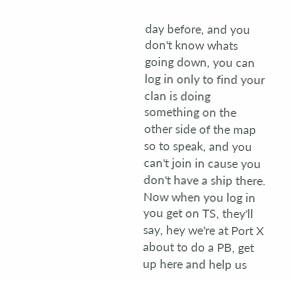day before, and you don't know whats going down, you can log in only to find your clan is doing something on the other side of the map so to speak, and you can't join in cause you don't have a ship there. Now when you log in you get on TS, they'll say, hey we're at Port X about to do a PB, get up here and help us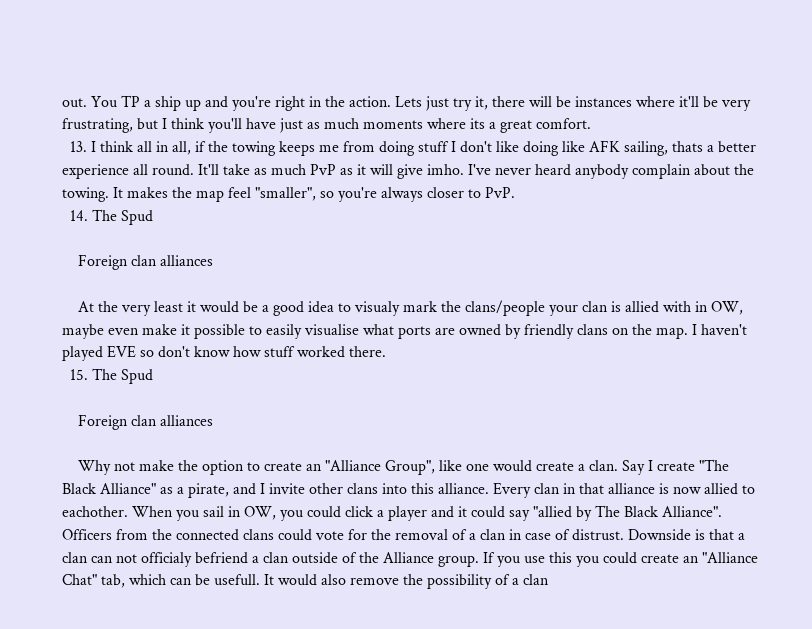out. You TP a ship up and you're right in the action. Lets just try it, there will be instances where it'll be very frustrating, but I think you'll have just as much moments where its a great comfort.
  13. I think all in all, if the towing keeps me from doing stuff I don't like doing like AFK sailing, thats a better experience all round. It'll take as much PvP as it will give imho. I've never heard anybody complain about the towing. It makes the map feel "smaller", so you're always closer to PvP.
  14. The Spud

    Foreign clan alliances

    At the very least it would be a good idea to visualy mark the clans/people your clan is allied with in OW, maybe even make it possible to easily visualise what ports are owned by friendly clans on the map. I haven't played EVE so don't know how stuff worked there.
  15. The Spud

    Foreign clan alliances

    Why not make the option to create an "Alliance Group", like one would create a clan. Say I create "The Black Alliance" as a pirate, and I invite other clans into this alliance. Every clan in that alliance is now allied to eachother. When you sail in OW, you could click a player and it could say "allied by The Black Alliance". Officers from the connected clans could vote for the removal of a clan in case of distrust. Downside is that a clan can not officialy befriend a clan outside of the Alliance group. If you use this you could create an "Alliance Chat" tab, which can be usefull. It would also remove the possibility of a clan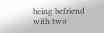being befriend with two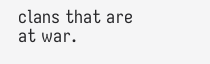clans that are at war.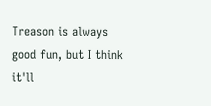Treason is always good fun, but I think it'll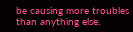be causing more troubles than anything else.